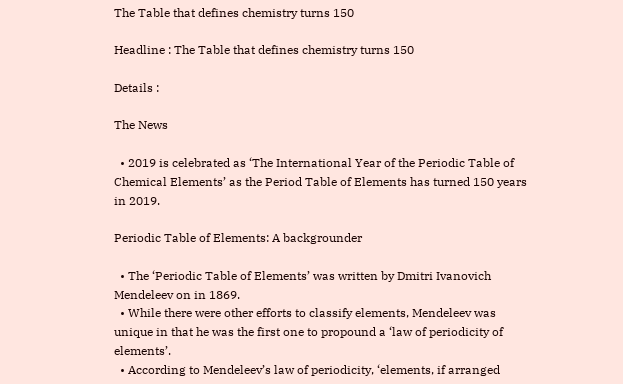The Table that defines chemistry turns 150

Headline : The Table that defines chemistry turns 150

Details :

The News

  • 2019 is celebrated as ‘The International Year of the Periodic Table of Chemical Elements’ as the Period Table of Elements has turned 150 years in 2019.

Periodic Table of Elements: A backgrounder

  • The ‘Periodic Table of Elements’ was written by Dmitri Ivanovich Mendeleev on in 1869.
  • While there were other efforts to classify elements, Mendeleev was unique in that he was the first one to propound a ‘law of periodicity of elements’.
  • According to Mendeleev’s law of periodicity, ‘elements, if arranged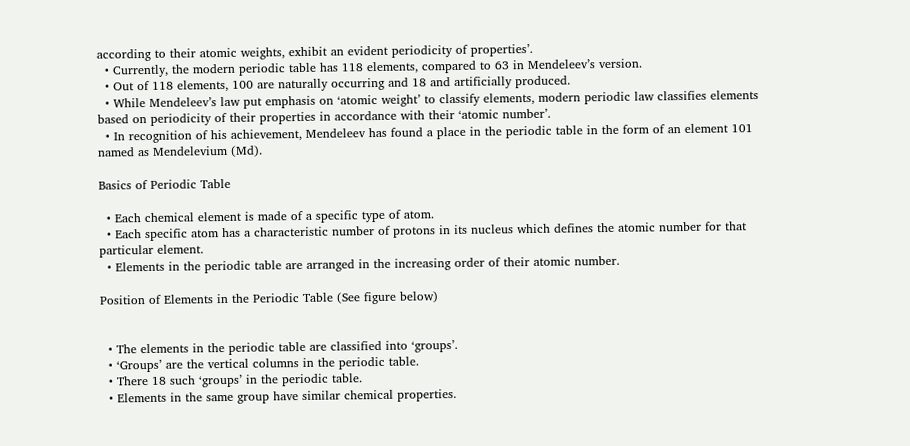according to their atomic weights, exhibit an evident periodicity of properties’.
  • Currently, the modern periodic table has 118 elements, compared to 63 in Mendeleev’s version.
  • Out of 118 elements, 100 are naturally occurring and 18 and artificially produced.
  • While Mendeleev’s law put emphasis on ‘atomic weight’ to classify elements, modern periodic law classifies elements based on periodicity of their properties in accordance with their ‘atomic number’.
  • In recognition of his achievement, Mendeleev has found a place in the periodic table in the form of an element 101 named as Mendelevium (Md).

Basics of Periodic Table

  • Each chemical element is made of a specific type of atom.
  • Each specific atom has a characteristic number of protons in its nucleus which defines the atomic number for that particular element.
  • Elements in the periodic table are arranged in the increasing order of their atomic number.

Position of Elements in the Periodic Table (See figure below)


  • The elements in the periodic table are classified into ‘groups’.
  • ‘Groups’ are the vertical columns in the periodic table.
  • There 18 such ‘groups’ in the periodic table.
  • Elements in the same group have similar chemical properties.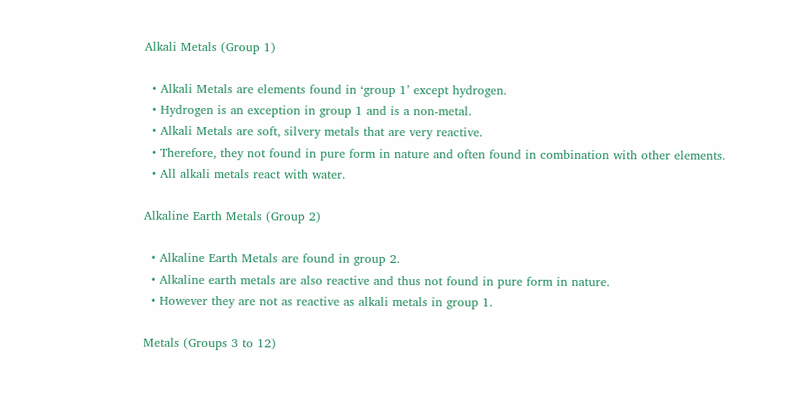Alkali Metals (Group 1)

  • Alkali Metals are elements found in ‘group 1’ except hydrogen.
  • Hydrogen is an exception in group 1 and is a non-metal.
  • Alkali Metals are soft, silvery metals that are very reactive.
  • Therefore, they not found in pure form in nature and often found in combination with other elements.
  • All alkali metals react with water.

Alkaline Earth Metals (Group 2)

  • Alkaline Earth Metals are found in group 2.
  • Alkaline earth metals are also reactive and thus not found in pure form in nature.
  • However they are not as reactive as alkali metals in group 1.

Metals (Groups 3 to 12)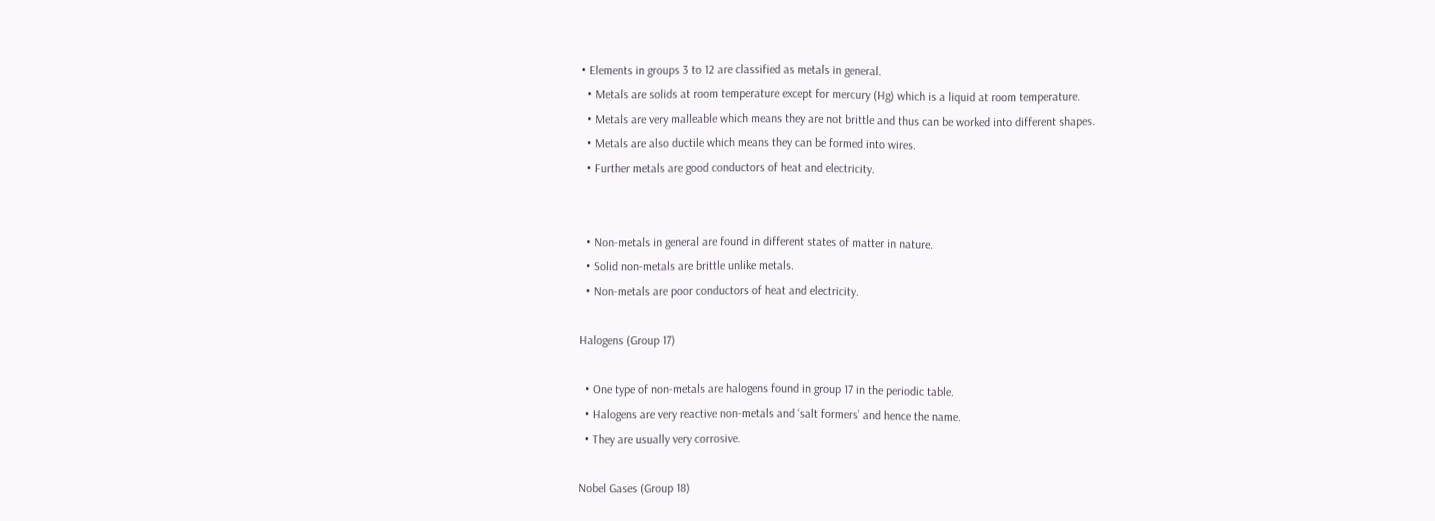• Elements in groups 3 to 12 are classified as metals in general.
  • Metals are solids at room temperature except for mercury (Hg) which is a liquid at room temperature.
  • Metals are very malleable which means they are not brittle and thus can be worked into different shapes.
  • Metals are also ductile which means they can be formed into wires.
  • Further metals are good conductors of heat and electricity.


  • Non-metals in general are found in different states of matter in nature.
  • Solid non-metals are brittle unlike metals.
  • Non-metals are poor conductors of heat and electricity.

Halogens (Group 17)

  • One type of non-metals are halogens found in group 17 in the periodic table.
  • Halogens are very reactive non-metals and ‘salt formers’ and hence the name.
  • They are usually very corrosive.

Nobel Gases (Group 18)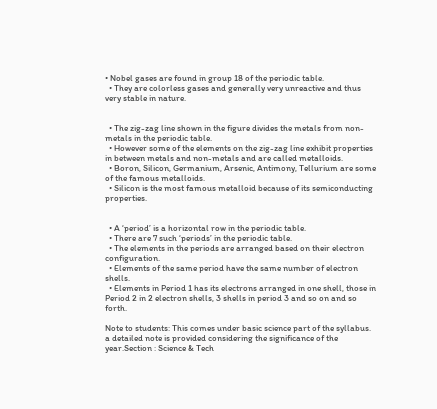• Nobel gases are found in group 18 of the periodic table.
  • They are colorless gases and generally very unreactive and thus very stable in nature.


  • The zig-zag line shown in the figure divides the metals from non-metals in the periodic table.
  • However some of the elements on the zig-zag line exhibit properties in between metals and non-metals and are called metalloids.
  • Boron, Silicon, Germanium, Arsenic, Antimony, Tellurium are some of the famous metalloids.
  • Silicon is the most famous metalloid because of its semiconducting properties.


  • A ‘period’ is a horizontal row in the periodic table.
  • There are 7 such ‘periods’ in the periodic table.
  • The elements in the periods are arranged based on their electron configuration.
  • Elements of the same period have the same number of electron shells.
  • Elements in Period 1 has its electrons arranged in one shell, those in Period 2 in 2 electron shells, 3 shells in period 3 and so on and so forth.

Note to students: This comes under basic science part of the syllabus. a detailed note is provided considering the significance of the year.Section : Science & Tech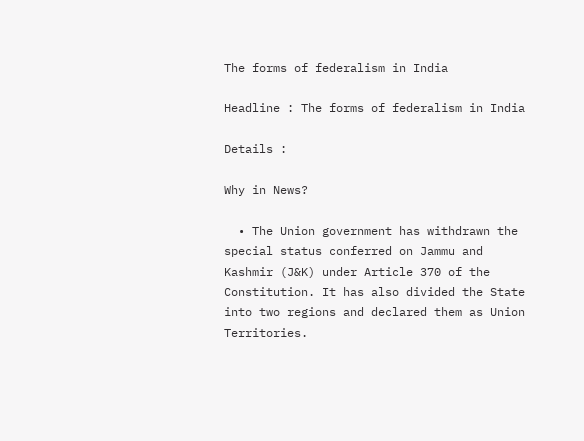The forms of federalism in India

Headline : The forms of federalism in India

Details :

Why in News?

  • The Union government has withdrawn the special status conferred on Jammu and Kashmir (J&K) under Article 370 of the Constitution. It has also divided the State into two regions and declared them as Union Territories.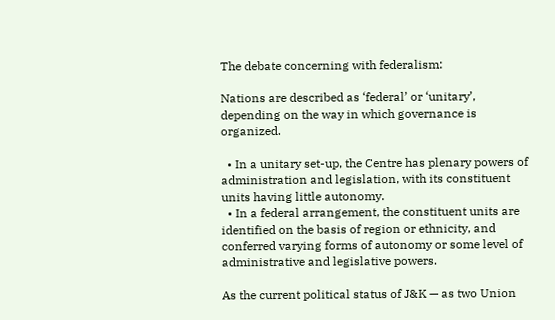The debate concerning with federalism:

Nations are described as ‘federal’ or ‘unitary’, depending on the way in which governance is organized.

  • In a unitary set-up, the Centre has plenary powers of administration and legislation, with its constituent units having little autonomy.
  • In a federal arrangement, the constituent units are identified on the basis of region or ethnicity, and conferred varying forms of autonomy or some level of administrative and legislative powers.

As the current political status of J&K — as two Union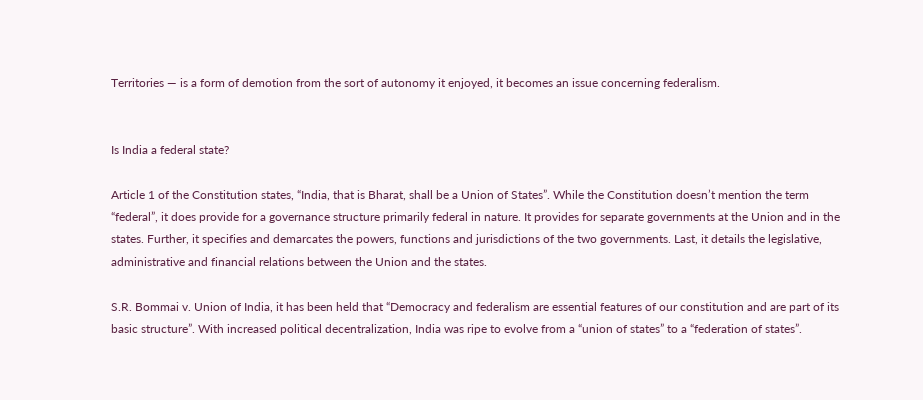Territories — is a form of demotion from the sort of autonomy it enjoyed, it becomes an issue concerning federalism.


Is India a federal state?

Article 1 of the Constitution states, “India, that is Bharat, shall be a Union of States”. While the Constitution doesn’t mention the term “federal”, it does provide for a governance structure primarily federal in nature. It provides for separate governments at the Union and in the states. Further, it specifies and demarcates the powers, functions and jurisdictions of the two governments. Last, it details the legislative, administrative and financial relations between the Union and the states.

S.R. Bommai v. Union of India, it has been held that “Democracy and federalism are essential features of our constitution and are part of its basic structure”. With increased political decentralization, India was ripe to evolve from a “union of states” to a “federation of states”.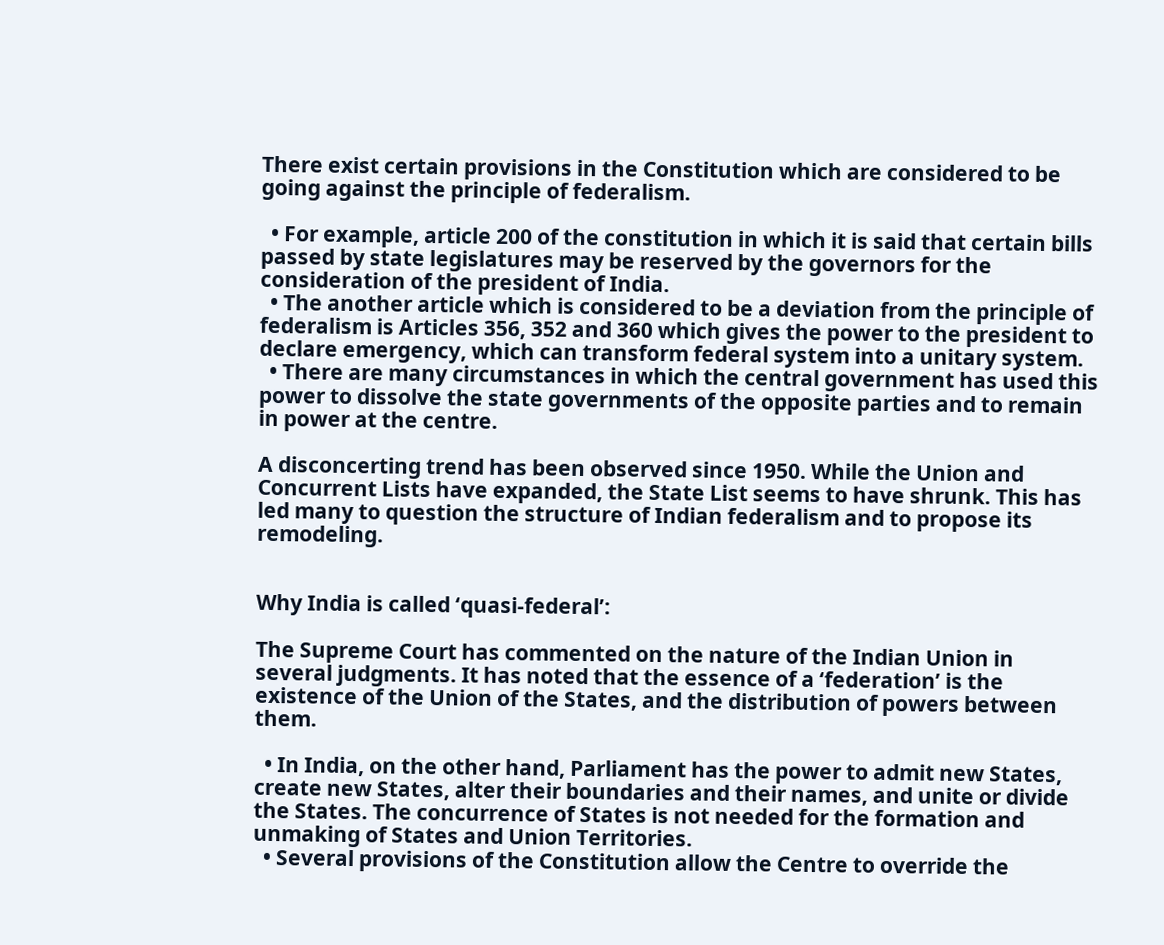There exist certain provisions in the Constitution which are considered to be going against the principle of federalism.

  • For example, article 200 of the constitution in which it is said that certain bills passed by state legislatures may be reserved by the governors for the consideration of the president of India.
  • The another article which is considered to be a deviation from the principle of federalism is Articles 356, 352 and 360 which gives the power to the president to declare emergency, which can transform federal system into a unitary system.
  • There are many circumstances in which the central government has used this power to dissolve the state governments of the opposite parties and to remain in power at the centre.

A disconcerting trend has been observed since 1950. While the Union and Concurrent Lists have expanded, the State List seems to have shrunk. This has led many to question the structure of Indian federalism and to propose its remodeling.


Why India is called ‘quasi-federal’:

The Supreme Court has commented on the nature of the Indian Union in several judgments. It has noted that the essence of a ‘federation’ is the existence of the Union of the States, and the distribution of powers between them.

  • In India, on the other hand, Parliament has the power to admit new States, create new States, alter their boundaries and their names, and unite or divide the States. The concurrence of States is not needed for the formation and unmaking of States and Union Territories.
  • Several provisions of the Constitution allow the Centre to override the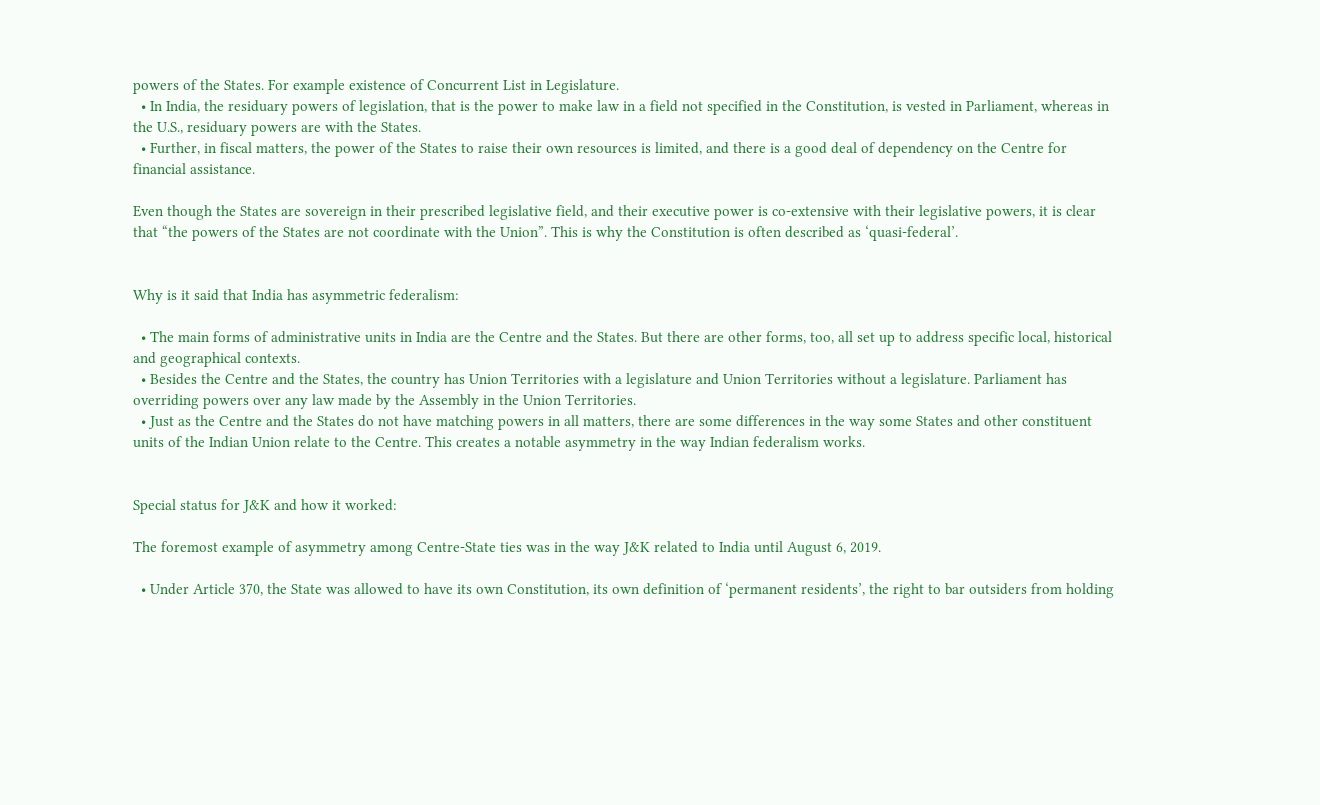powers of the States. For example existence of Concurrent List in Legislature.
  • In India, the residuary powers of legislation, that is the power to make law in a field not specified in the Constitution, is vested in Parliament, whereas in the U.S., residuary powers are with the States.
  • Further, in fiscal matters, the power of the States to raise their own resources is limited, and there is a good deal of dependency on the Centre for financial assistance.

Even though the States are sovereign in their prescribed legislative field, and their executive power is co-extensive with their legislative powers, it is clear that “the powers of the States are not coordinate with the Union”. This is why the Constitution is often described as ‘quasi-federal’.


Why is it said that India has asymmetric federalism:

  • The main forms of administrative units in India are the Centre and the States. But there are other forms, too, all set up to address specific local, historical and geographical contexts.
  • Besides the Centre and the States, the country has Union Territories with a legislature and Union Territories without a legislature. Parliament has overriding powers over any law made by the Assembly in the Union Territories.
  • Just as the Centre and the States do not have matching powers in all matters, there are some differences in the way some States and other constituent units of the Indian Union relate to the Centre. This creates a notable asymmetry in the way Indian federalism works.


Special status for J&K and how it worked:

The foremost example of asymmetry among Centre-State ties was in the way J&K related to India until August 6, 2019.

  • Under Article 370, the State was allowed to have its own Constitution, its own definition of ‘permanent residents’, the right to bar outsiders from holding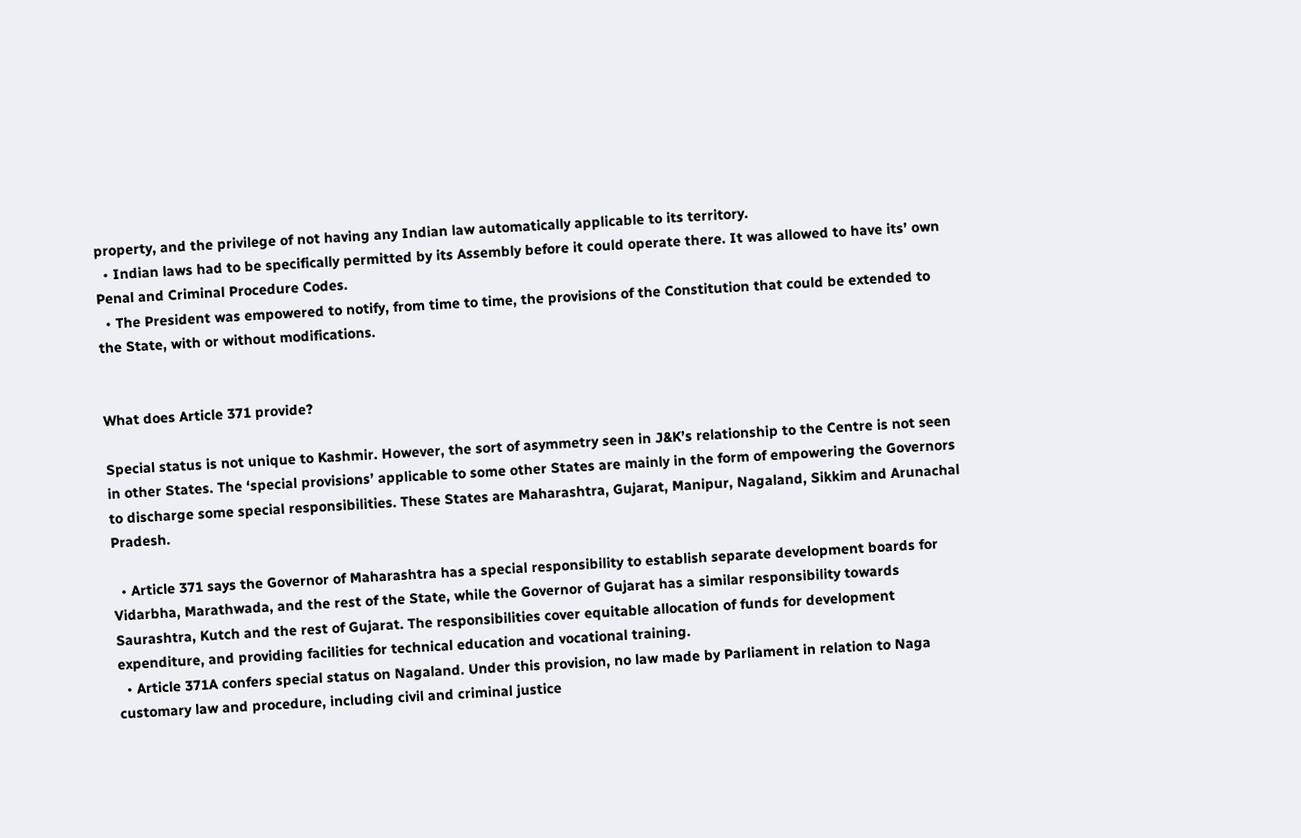property, and the privilege of not having any Indian law automatically applicable to its territory.
  • Indian laws had to be specifically permitted by its Assembly before it could operate there. It was allowed to have its’ own Penal and Criminal Procedure Codes.
  • The President was empowered to notify, from time to time, the provisions of the Constitution that could be extended to the State, with or without modifications.


What does Article 371 provide?

Special status is not unique to Kashmir. However, the sort of asymmetry seen in J&K’s relationship to the Centre is not seen in other States. The ‘special provisions’ applicable to some other States are mainly in the form of empowering the Governors to discharge some special responsibilities. These States are Maharashtra, Gujarat, Manipur, Nagaland, Sikkim and Arunachal Pradesh.

  • Article 371 says the Governor of Maharashtra has a special responsibility to establish separate development boards for Vidarbha, Marathwada, and the rest of the State, while the Governor of Gujarat has a similar responsibility towards Saurashtra, Kutch and the rest of Gujarat. The responsibilities cover equitable allocation of funds for development expenditure, and providing facilities for technical education and vocational training.
  • Article 371A confers special status on Nagaland. Under this provision, no law made by Parliament in relation to Naga customary law and procedure, including civil and criminal justice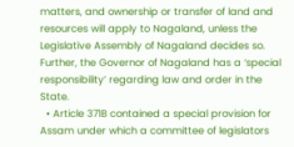matters, and ownership or transfer of land and resources will apply to Nagaland, unless the Legislative Assembly of Nagaland decides so. Further, the Governor of Nagaland has a ‘special responsibility’ regarding law and order in the State.
  • Article 371B contained a special provision for Assam under which a committee of legislators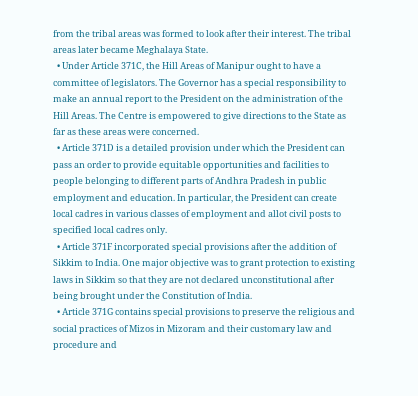from the tribal areas was formed to look after their interest. The tribal areas later became Meghalaya State.
  • Under Article 371C, the Hill Areas of Manipur ought to have a committee of legislators. The Governor has a special responsibility to make an annual report to the President on the administration of the Hill Areas. The Centre is empowered to give directions to the State as far as these areas were concerned.
  • Article 371D is a detailed provision under which the President can pass an order to provide equitable opportunities and facilities to people belonging to different parts of Andhra Pradesh in public employment and education. In particular, the President can create local cadres in various classes of employment and allot civil posts to specified local cadres only.
  • Article 371F incorporated special provisions after the addition of Sikkim to India. One major objective was to grant protection to existing laws in Sikkim so that they are not declared unconstitutional after being brought under the Constitution of India.
  • Article 371G contains special provisions to preserve the religious and social practices of Mizos in Mizoram and their customary law and procedure and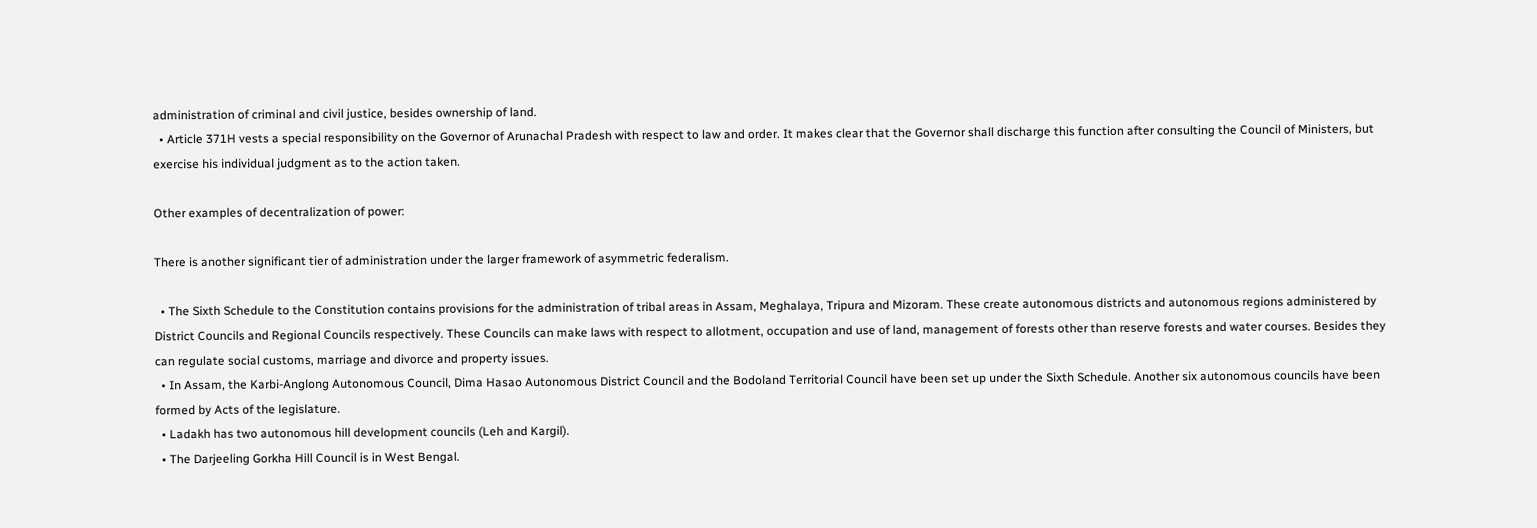administration of criminal and civil justice, besides ownership of land.
  • Article 371H vests a special responsibility on the Governor of Arunachal Pradesh with respect to law and order. It makes clear that the Governor shall discharge this function after consulting the Council of Ministers, but exercise his individual judgment as to the action taken.

Other examples of decentralization of power:

There is another significant tier of administration under the larger framework of asymmetric federalism.

  • The Sixth Schedule to the Constitution contains provisions for the administration of tribal areas in Assam, Meghalaya, Tripura and Mizoram. These create autonomous districts and autonomous regions administered by District Councils and Regional Councils respectively. These Councils can make laws with respect to allotment, occupation and use of land, management of forests other than reserve forests and water courses. Besides they can regulate social customs, marriage and divorce and property issues.
  • In Assam, the Karbi-Anglong Autonomous Council, Dima Hasao Autonomous District Council and the Bodoland Territorial Council have been set up under the Sixth Schedule. Another six autonomous councils have been formed by Acts of the legislature.
  • Ladakh has two autonomous hill development councils (Leh and Kargil).
  • The Darjeeling Gorkha Hill Council is in West Bengal.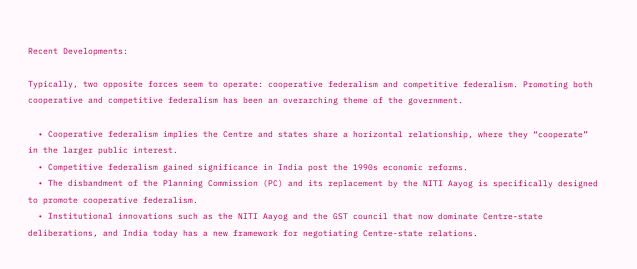Recent Developments:

Typically, two opposite forces seem to operate: cooperative federalism and competitive federalism. Promoting both cooperative and competitive federalism has been an overarching theme of the government.

  • Cooperative federalism implies the Centre and states share a horizontal relationship, where they “cooperate” in the larger public interest.
  • Competitive federalism gained significance in India post the 1990s economic reforms.
  • The disbandment of the Planning Commission (PC) and its replacement by the NITI Aayog is specifically designed to promote cooperative federalism.
  • Institutional innovations such as the NITI Aayog and the GST council that now dominate Centre-state deliberations, and India today has a new framework for negotiating Centre-state relations.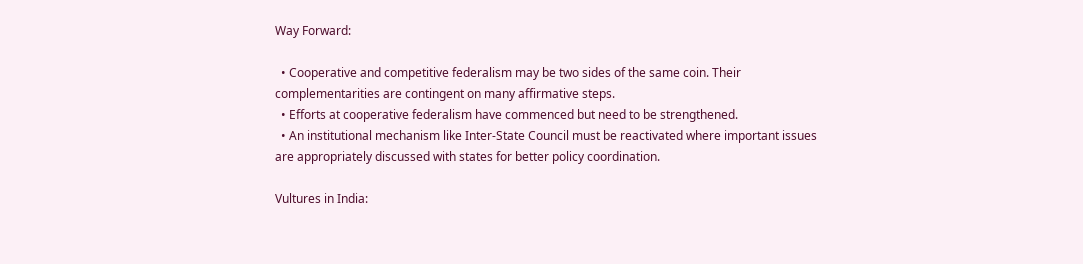Way Forward:

  • Cooperative and competitive federalism may be two sides of the same coin. Their complementarities are contingent on many affirmative steps.
  • Efforts at cooperative federalism have commenced but need to be strengthened.
  • An institutional mechanism like Inter-State Council must be reactivated where important issues are appropriately discussed with states for better policy coordination.

Vultures in India: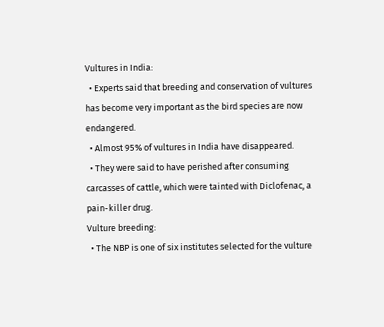Vultures in India:
  • Experts said that breeding and conservation of vultures has become very important as the bird species are now endangered.
  • Almost 95% of vultures in India have disappeared.
  • They were said to have perished after consuming carcasses of cattle, which were tainted with Diclofenac, a pain-killer drug.
Vulture breeding:
  • The NBP is one of six institutes selected for the vulture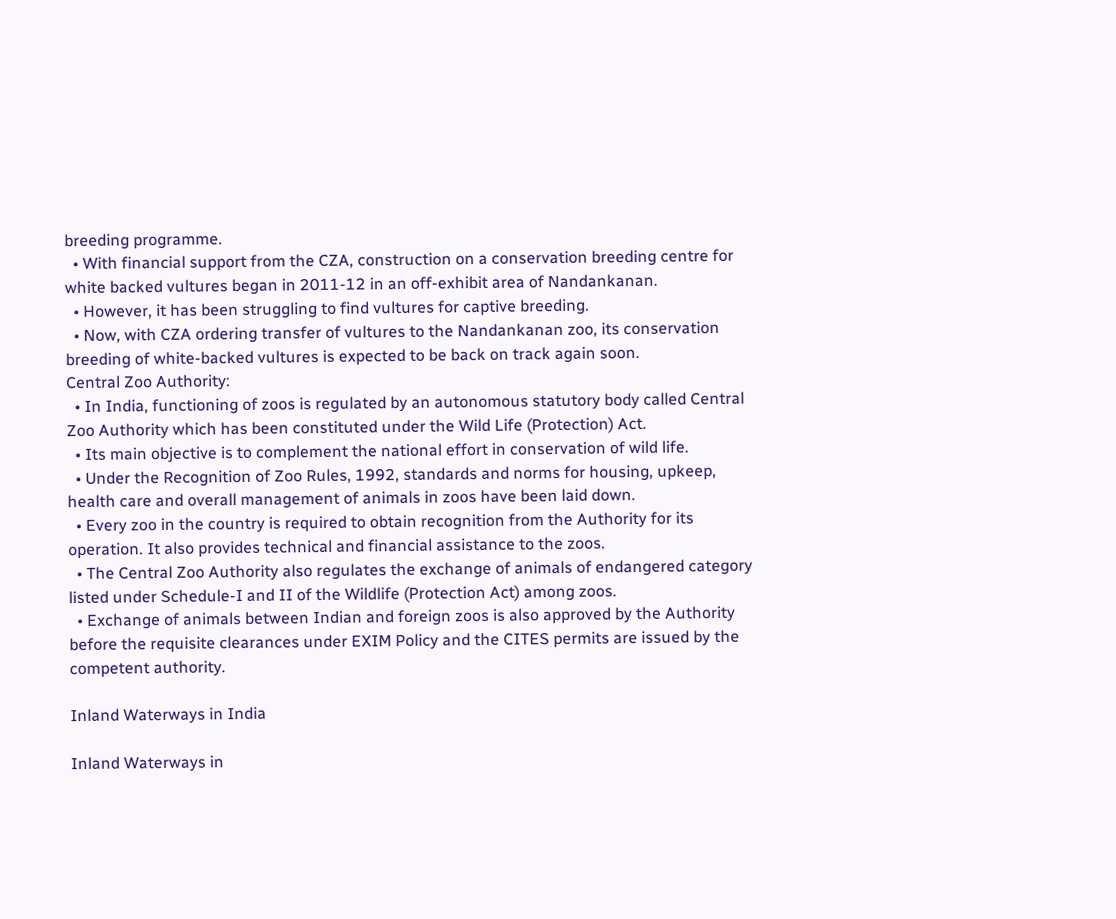breeding programme.
  • With financial support from the CZA, construction on a conservation breeding centre for white backed vultures began in 2011-12 in an off-exhibit area of Nandankanan.
  • However, it has been struggling to find vultures for captive breeding.
  • Now, with CZA ordering transfer of vultures to the Nandankanan zoo, its conservation breeding of white-backed vultures is expected to be back on track again soon.
Central Zoo Authority:
  • In India, functioning of zoos is regulated by an autonomous statutory body called Central Zoo Authority which has been constituted under the Wild Life (Protection) Act.
  • Its main objective is to complement the national effort in conservation of wild life.
  • Under the Recognition of Zoo Rules, 1992, standards and norms for housing, upkeep, health care and overall management of animals in zoos have been laid down.
  • Every zoo in the country is required to obtain recognition from the Authority for its operation. It also provides technical and financial assistance to the zoos.
  • The Central Zoo Authority also regulates the exchange of animals of endangered category listed under Schedule-I and II of the Wildlife (Protection Act) among zoos.
  • Exchange of animals between Indian and foreign zoos is also approved by the Authority before the requisite clearances under EXIM Policy and the CITES permits are issued by the competent authority.

Inland Waterways in India

Inland Waterways in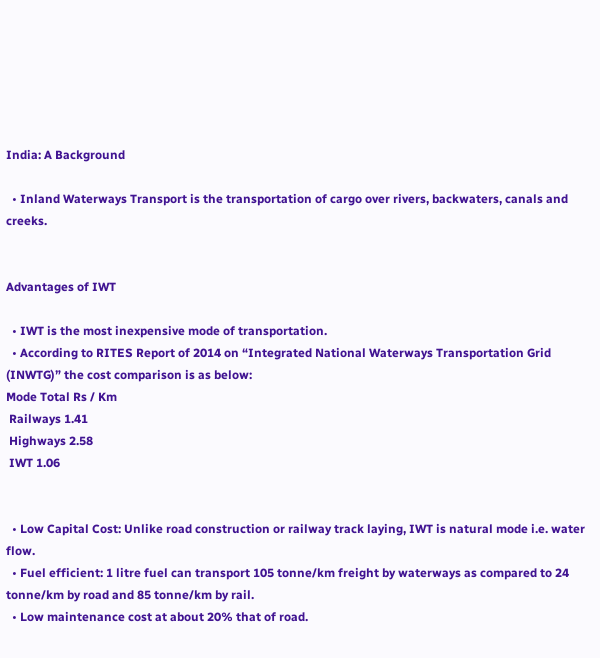India: A Background

  • Inland Waterways Transport is the transportation of cargo over rivers, backwaters, canals and creeks.


Advantages of IWT

  • IWT is the most inexpensive mode of transportation.
  • According to RITES Report of 2014 on “Integrated National Waterways Transportation Grid (INWTG)” the cost comparison is as below:
Mode Total Rs / Km
 Railways 1.41
 Highways 2.58
 IWT 1.06


  • Low Capital Cost: Unlike road construction or railway track laying, IWT is natural mode i.e. water flow.
  • Fuel efficient: 1 litre fuel can transport 105 tonne/km freight by waterways as compared to 24 tonne/km by road and 85 tonne/km by rail.
  • Low maintenance cost at about 20% that of road.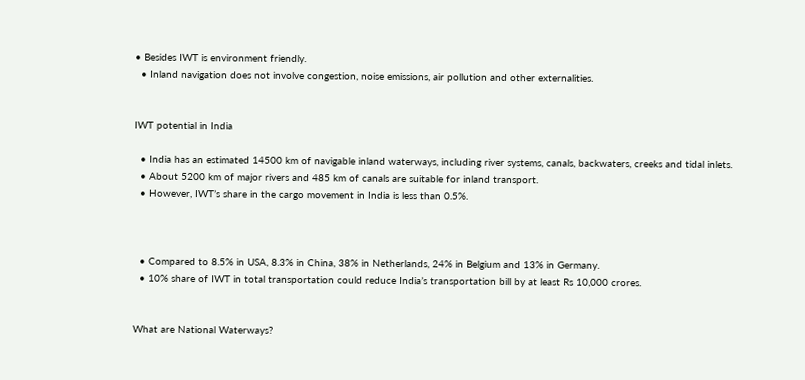• Besides IWT is environment friendly.
  • Inland navigation does not involve congestion, noise emissions, air pollution and other externalities.


IWT potential in India

  • India has an estimated 14500 km of navigable inland waterways, including river systems, canals, backwaters, creeks and tidal inlets.
  • About 5200 km of major rivers and 485 km of canals are suitable for inland transport.
  • However, IWT’s share in the cargo movement in India is less than 0.5%.



  • Compared to 8.5% in USA, 8.3% in China, 38% in Netherlands, 24% in Belgium and 13% in Germany.
  • 10% share of IWT in total transportation could reduce India’s transportation bill by at least Rs 10,000 crores.


What are National Waterways?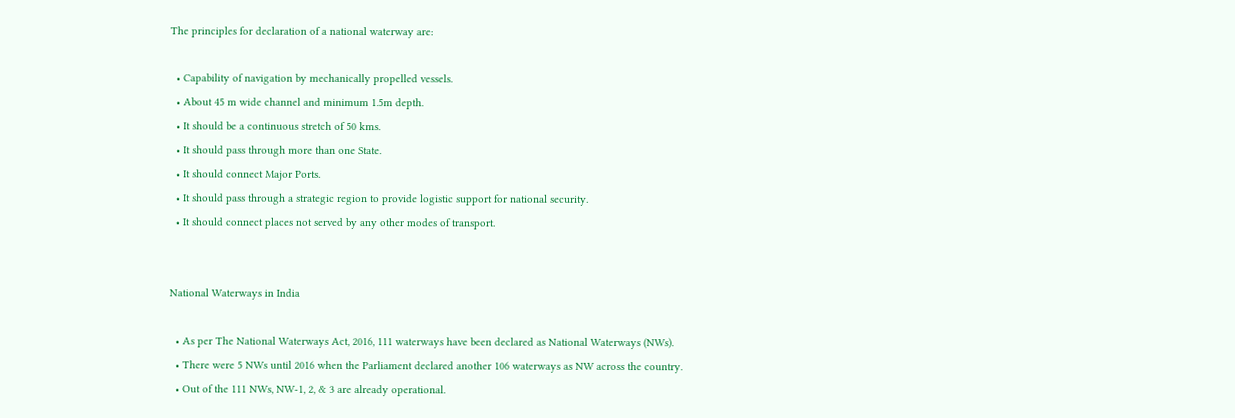The principles for declaration of a national waterway are:

  • Capability of navigation by mechanically propelled vessels.
  • About 45 m wide channel and minimum 1.5m depth.
  • It should be a continuous stretch of 50 kms.
  • It should pass through more than one State.
  • It should connect Major Ports.
  • It should pass through a strategic region to provide logistic support for national security.
  • It should connect places not served by any other modes of transport.


National Waterways in India

  • As per The National Waterways Act, 2016, 111 waterways have been declared as National Waterways (NWs).
  • There were 5 NWs until 2016 when the Parliament declared another 106 waterways as NW across the country.
  • Out of the 111 NWs, NW-1, 2, & 3 are already operational.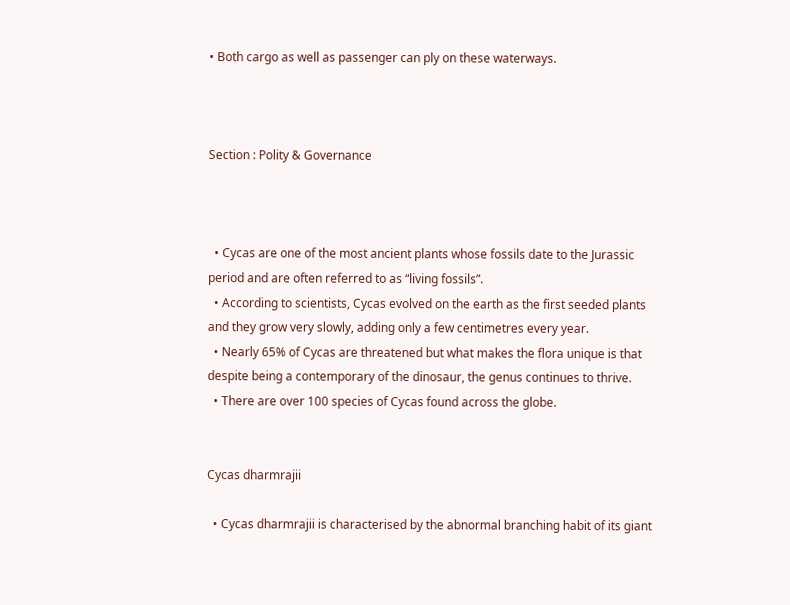• Both cargo as well as passenger can ply on these waterways.



Section : Polity & Governance



  • Cycas are one of the most ancient plants whose fossils date to the Jurassic period and are often referred to as “living fossils”.
  • According to scientists, Cycas evolved on the earth as the first seeded plants and they grow very slowly, adding only a few centimetres every year.
  • Nearly 65% of Cycas are threatened but what makes the flora unique is that despite being a contemporary of the dinosaur, the genus continues to thrive.
  • There are over 100 species of Cycas found across the globe.


Cycas dharmrajii

  • Cycas dharmrajii is characterised by the abnormal branching habit of its giant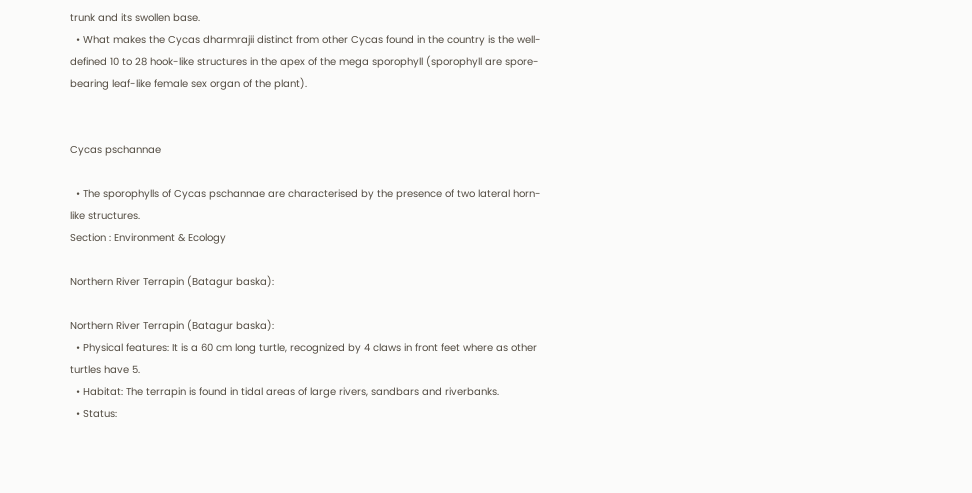trunk and its swollen base.
  • What makes the Cycas dharmrajii distinct from other Cycas found in the country is the well-defined 10 to 28 hook-like structures in the apex of the mega sporophyll (sporophyll are spore-bearing leaf-like female sex organ of the plant).


Cycas pschannae

  • The sporophylls of Cycas pschannae are characterised by the presence of two lateral horn-like structures.
Section : Environment & Ecology

Northern River Terrapin (Batagur baska):

Northern River Terrapin (Batagur baska):
  • Physical features: It is a 60 cm long turtle, recognized by 4 claws in front feet where as other turtles have 5.
  • Habitat: The terrapin is found in tidal areas of large rivers, sandbars and riverbanks.
  • Status: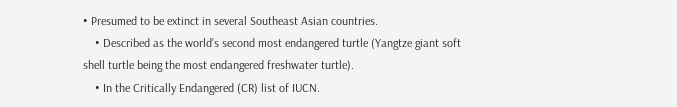• Presumed to be extinct in several Southeast Asian countries.
    • Described as the world’s second most endangered turtle (Yangtze giant soft shell turtle being the most endangered freshwater turtle).
    • In the Critically Endangered (CR) list of IUCN.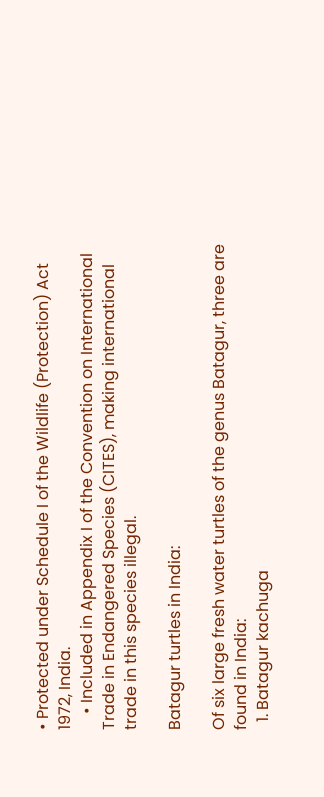• Protected under Schedule I of the Wildlife (Protection) Act 1972, India.
    • Included in Appendix I of the Convention on International Trade in Endangered Species (CITES), making international trade in this species illegal.

Batagur turtles in India:

Of six large fresh water turtles of the genus Batagur, three are found in India:
  1. Batagur kachuga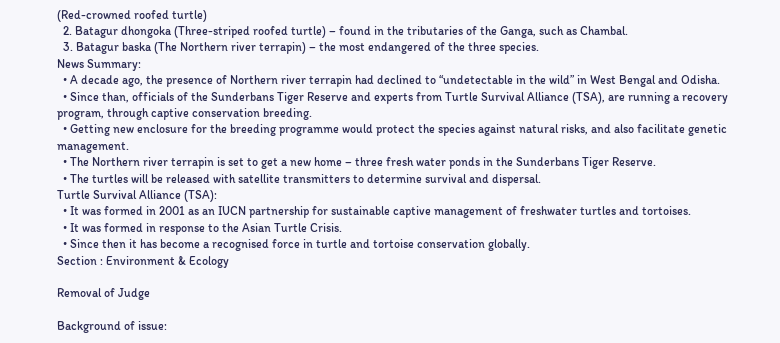(Red-crowned roofed turtle)
  2. Batagur dhongoka (Three-striped roofed turtle) – found in the tributaries of the Ganga, such as Chambal.
  3. Batagur baska (The Northern river terrapin) – the most endangered of the three species.
News Summary:
  • A decade ago, the presence of Northern river terrapin had declined to “undetectable in the wild” in West Bengal and Odisha.
  • Since than, officials of the Sunderbans Tiger Reserve and experts from Turtle Survival Alliance (TSA), are running a recovery program, through captive conservation breeding.
  • Getting new enclosure for the breeding programme would protect the species against natural risks, and also facilitate genetic management.
  • The Northern river terrapin is set to get a new home – three fresh water ponds in the Sunderbans Tiger Reserve.
  • The turtles will be released with satellite transmitters to determine survival and dispersal.
Turtle Survival Alliance (TSA):
  • It was formed in 2001 as an IUCN partnership for sustainable captive management of freshwater turtles and tortoises.
  • It was formed in response to the Asian Turtle Crisis.
  • Since then it has become a recognised force in turtle and tortoise conservation globally.
Section : Environment & Ecology

Removal of Judge

Background of issue: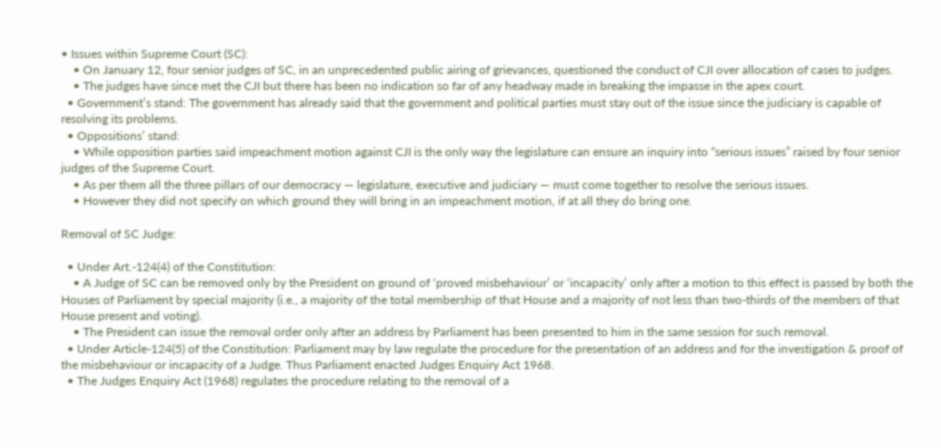• Issues within Supreme Court (SC):
    • On January 12, four senior judges of SC, in an unprecedented public airing of grievances, questioned the conduct of CJI over allocation of cases to judges.
    • The judges have since met the CJI but there has been no indication so far of any headway made in breaking the impasse in the apex court.
  • Government’s stand: The government has already said that the government and political parties must stay out of the issue since the judiciary is capable of resolving its problems.
  • Oppositions’ stand:
    • While opposition parties said impeachment motion against CJI is the only way the legislature can ensure an inquiry into “serious issues” raised by four senior judges of the Supreme Court.
    • As per them all the three pillars of our democracy — legislature, executive and judiciary — must come together to resolve the serious issues.
    • However they did not specify on which ground they will bring in an impeachment motion, if at all they do bring one.

Removal of SC Judge:

  • Under Art.-124(4) of the Constitution:
    • A Judge of SC can be removed only by the President on ground of ‘proved misbehaviour’ or ‘incapacity’ only after a motion to this effect is passed by both the Houses of Parliament by special majority (i.e., a majority of the total membership of that House and a majority of not less than two-thirds of the members of that House present and voting).
    • The President can issue the removal order only after an address by Parliament has been presented to him in the same session for such removal.
  • Under Article-124(5) of the Constitution: Parliament may by law regulate the procedure for the presentation of an address and for the investigation & proof of the misbehaviour or incapacity of a Judge. Thus Parliament enacted Judges Enquiry Act 1968.
  • The Judges Enquiry Act (1968) regulates the procedure relating to the removal of a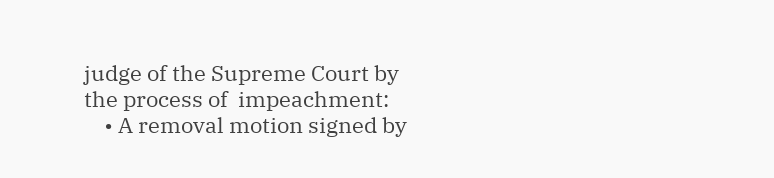judge of the Supreme Court by the process of  impeachment:
    • A removal motion signed by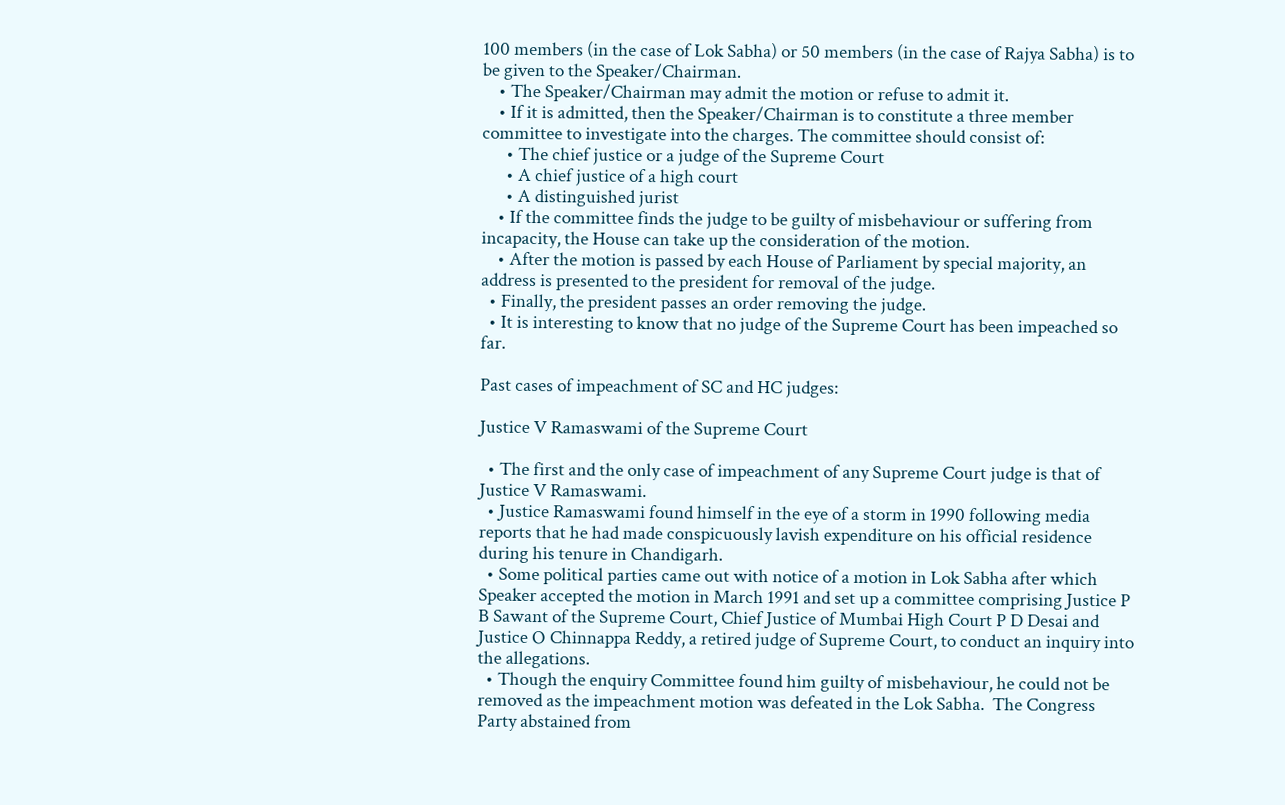100 members (in the case of Lok Sabha) or 50 members (in the case of Rajya Sabha) is to be given to the Speaker/Chairman.
    • The Speaker/Chairman may admit the motion or refuse to admit it.
    • If it is admitted, then the Speaker/Chairman is to constitute a three member committee to investigate into the charges. The committee should consist of:
      • The chief justice or a judge of the Supreme Court
      • A chief justice of a high court
      • A distinguished jurist
    • If the committee finds the judge to be guilty of misbehaviour or suffering from incapacity, the House can take up the consideration of the motion.
    • After the motion is passed by each House of Parliament by special majority, an address is presented to the president for removal of the judge.
  • Finally, the president passes an order removing the judge.
  • It is interesting to know that no judge of the Supreme Court has been impeached so far.

Past cases of impeachment of SC and HC judges:

Justice V Ramaswami of the Supreme Court

  • The first and the only case of impeachment of any Supreme Court judge is that of Justice V Ramaswami.
  • Justice Ramaswami found himself in the eye of a storm in 1990 following media reports that he had made conspicuously lavish expenditure on his official residence during his tenure in Chandigarh.
  • Some political parties came out with notice of a motion in Lok Sabha after which Speaker accepted the motion in March 1991 and set up a committee comprising Justice P B Sawant of the Supreme Court, Chief Justice of Mumbai High Court P D Desai and Justice O Chinnappa Reddy, a retired judge of Supreme Court, to conduct an inquiry into the allegations.
  • Though the enquiry Committee found him guilty of misbehaviour, he could not be removed as the impeachment motion was defeated in the Lok Sabha.  The Congress Party abstained from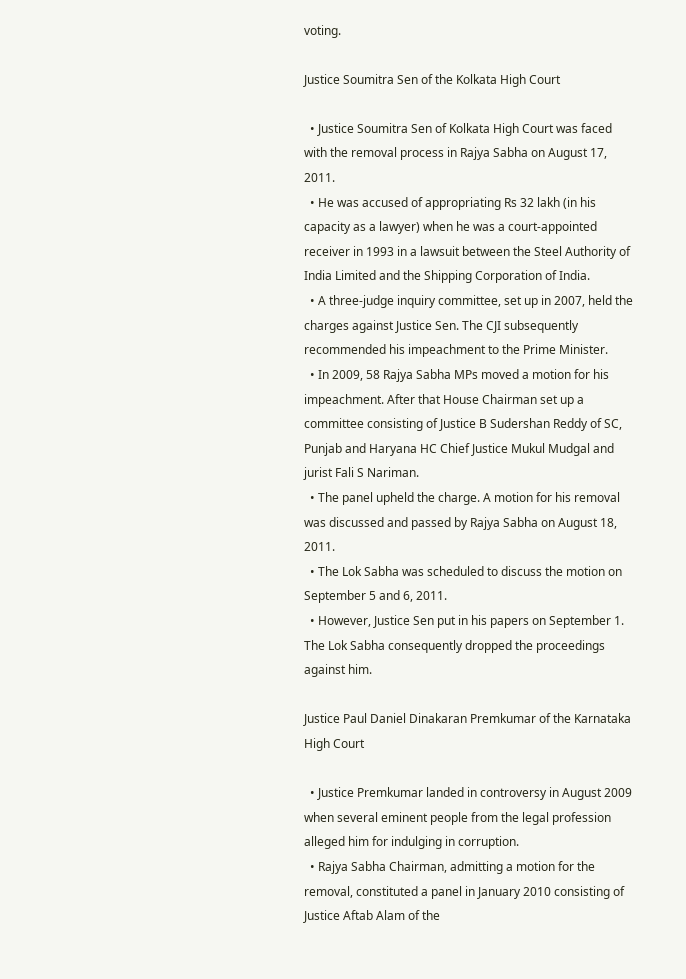voting.

Justice Soumitra Sen of the Kolkata High Court

  • Justice Soumitra Sen of Kolkata High Court was faced with the removal process in Rajya Sabha on August 17, 2011.
  • He was accused of appropriating Rs 32 lakh (in his capacity as a lawyer) when he was a court-appointed receiver in 1993 in a lawsuit between the Steel Authority of India Limited and the Shipping Corporation of India.
  • A three-judge inquiry committee, set up in 2007, held the charges against Justice Sen. The CJI subsequently recommended his impeachment to the Prime Minister.
  • In 2009, 58 Rajya Sabha MPs moved a motion for his impeachment. After that House Chairman set up a committee consisting of Justice B Sudershan Reddy of SC, Punjab and Haryana HC Chief Justice Mukul Mudgal and jurist Fali S Nariman.
  • The panel upheld the charge. A motion for his removal was discussed and passed by Rajya Sabha on August 18, 2011.
  • The Lok Sabha was scheduled to discuss the motion on September 5 and 6, 2011.
  • However, Justice Sen put in his papers on September 1. The Lok Sabha consequently dropped the proceedings against him.

Justice Paul Daniel Dinakaran Premkumar of the Karnataka High Court

  • Justice Premkumar landed in controversy in August 2009 when several eminent people from the legal profession alleged him for indulging in corruption.
  • Rajya Sabha Chairman, admitting a motion for the removal, constituted a panel in January 2010 consisting of Justice Aftab Alam of the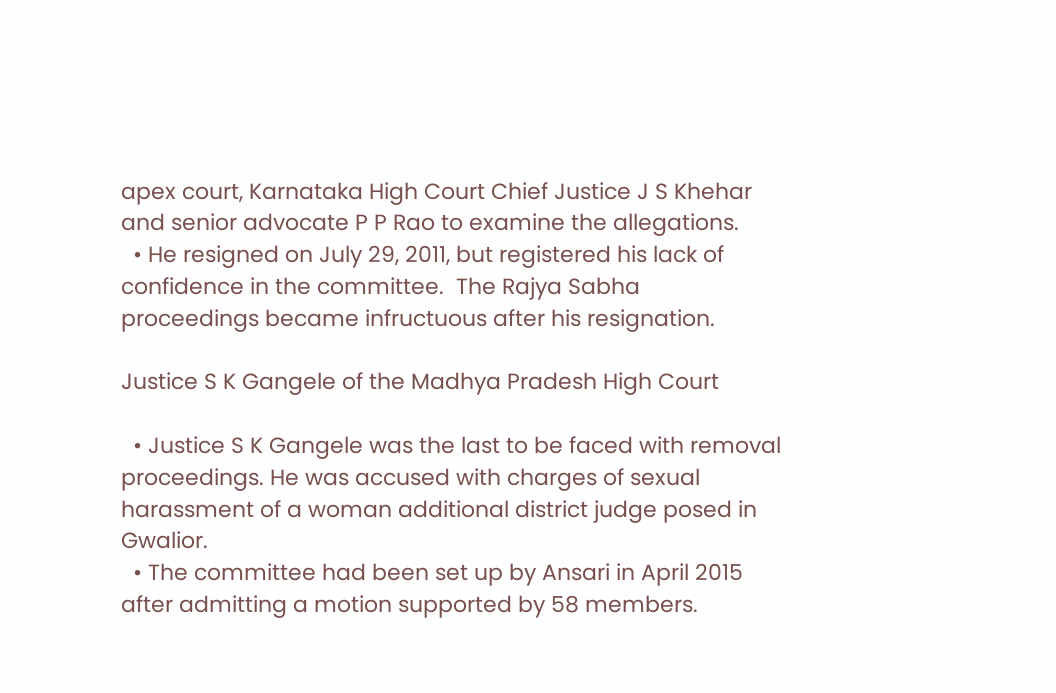apex court, Karnataka High Court Chief Justice J S Khehar and senior advocate P P Rao to examine the allegations.
  • He resigned on July 29, 2011, but registered his lack of confidence in the committee.  The Rajya Sabha proceedings became infructuous after his resignation.

Justice S K Gangele of the Madhya Pradesh High Court

  • Justice S K Gangele was the last to be faced with removal proceedings. He was accused with charges of sexual harassment of a woman additional district judge posed in Gwalior.
  • The committee had been set up by Ansari in April 2015 after admitting a motion supported by 58 members.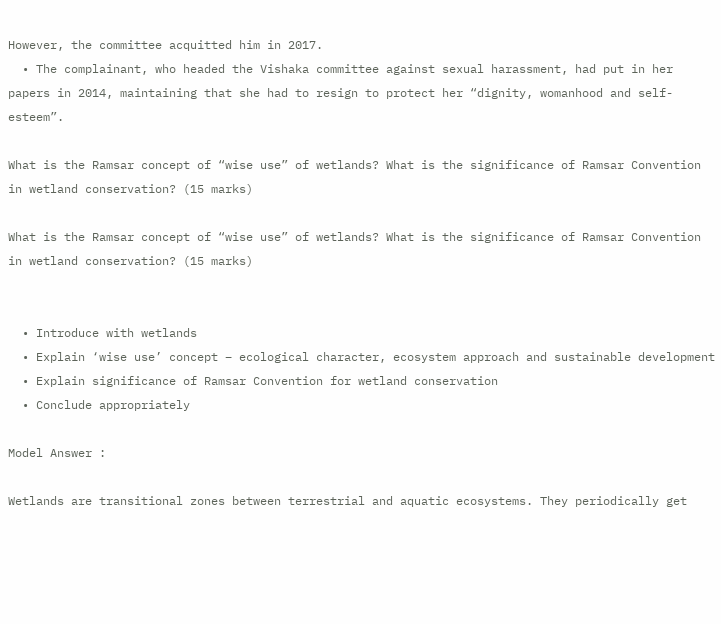However, the committee acquitted him in 2017.
  • The complainant, who headed the Vishaka committee against sexual harassment, had put in her papers in 2014, maintaining that she had to resign to protect her “dignity, womanhood and self-esteem”.

What is the Ramsar concept of “wise use” of wetlands? What is the significance of Ramsar Convention in wetland conservation? (15 marks)

What is the Ramsar concept of “wise use” of wetlands? What is the significance of Ramsar Convention in wetland conservation? (15 marks)


  • Introduce with wetlands
  • Explain ‘wise use’ concept – ecological character, ecosystem approach and sustainable development
  • Explain significance of Ramsar Convention for wetland conservation
  • Conclude appropriately

Model Answer :

Wetlands are transitional zones between terrestrial and aquatic ecosystems. They periodically get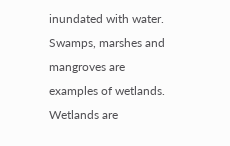inundated with water. Swamps, marshes and mangroves are examples of wetlands. Wetlands are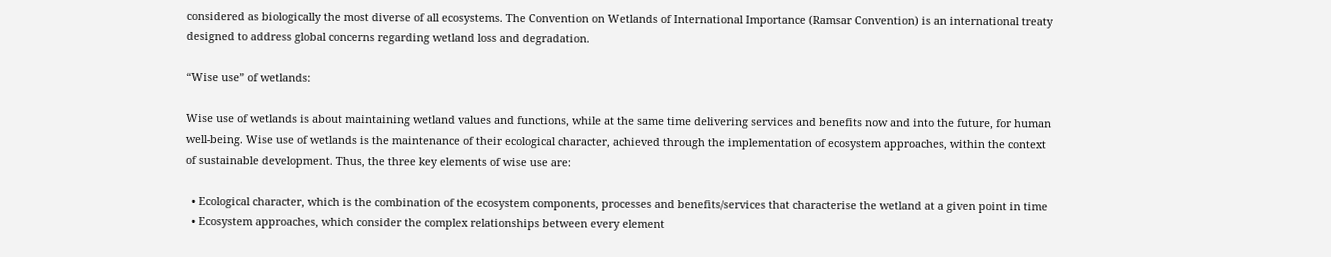considered as biologically the most diverse of all ecosystems. The Convention on Wetlands of International Importance (Ramsar Convention) is an international treaty designed to address global concerns regarding wetland loss and degradation.

“Wise use” of wetlands:

Wise use of wetlands is about maintaining wetland values and functions, while at the same time delivering services and benefits now and into the future, for human well-being. Wise use of wetlands is the maintenance of their ecological character, achieved through the implementation of ecosystem approaches, within the context of sustainable development. Thus, the three key elements of wise use are:

  • Ecological character, which is the combination of the ecosystem components, processes and benefits/services that characterise the wetland at a given point in time
  • Ecosystem approaches, which consider the complex relationships between every element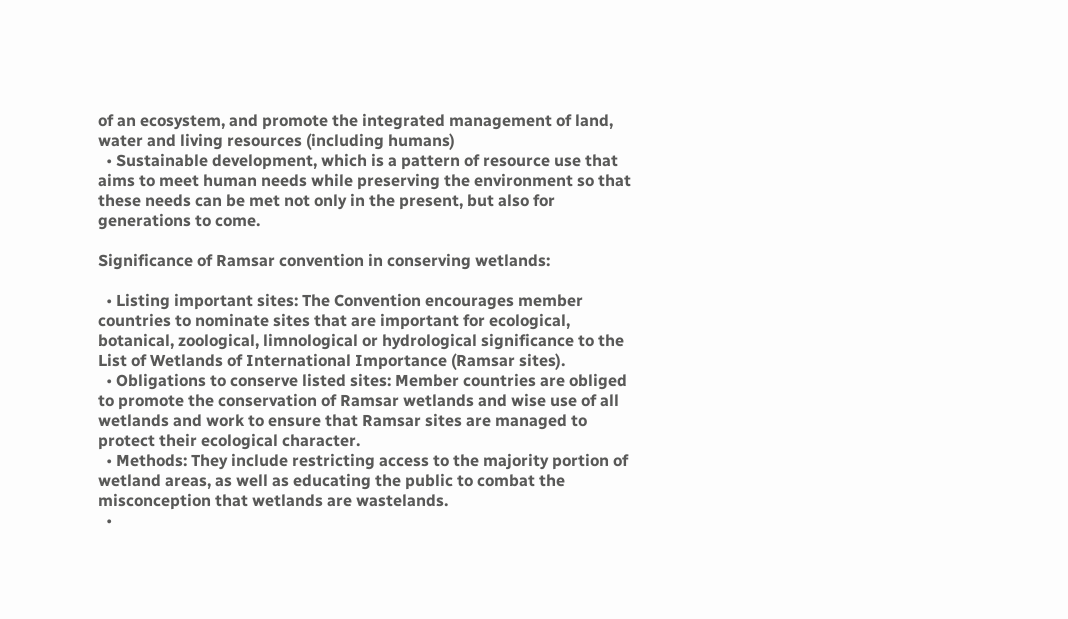of an ecosystem, and promote the integrated management of land, water and living resources (including humans)
  • Sustainable development, which is a pattern of resource use that aims to meet human needs while preserving the environment so that these needs can be met not only in the present, but also for generations to come.

Significance of Ramsar convention in conserving wetlands:

  • Listing important sites: The Convention encourages member countries to nominate sites that are important for ecological, botanical, zoological, limnological or hydrological significance to the List of Wetlands of International Importance (Ramsar sites).
  • Obligations to conserve listed sites: Member countries are obliged to promote the conservation of Ramsar wetlands and wise use of all wetlands and work to ensure that Ramsar sites are managed to protect their ecological character.
  • Methods: They include restricting access to the majority portion of wetland areas, as well as educating the public to combat the misconception that wetlands are wastelands.
  •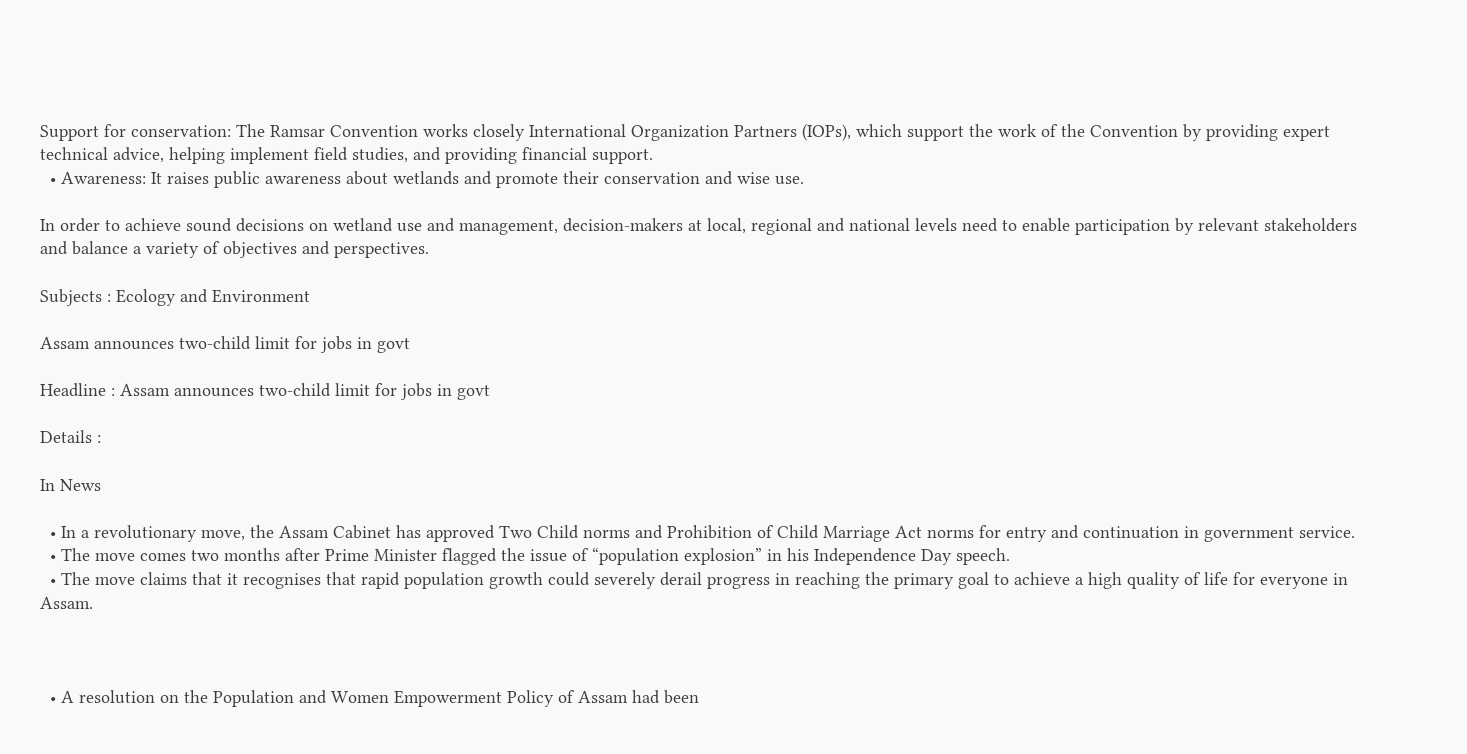Support for conservation: The Ramsar Convention works closely International Organization Partners (IOPs), which support the work of the Convention by providing expert technical advice, helping implement field studies, and providing financial support.
  • Awareness: It raises public awareness about wetlands and promote their conservation and wise use.

In order to achieve sound decisions on wetland use and management, decision-makers at local, regional and national levels need to enable participation by relevant stakeholders and balance a variety of objectives and perspectives.

Subjects : Ecology and Environment

Assam announces two-child limit for jobs in govt

Headline : Assam announces two-child limit for jobs in govt

Details :

In News

  • In a revolutionary move, the Assam Cabinet has approved Two Child norms and Prohibition of Child Marriage Act norms for entry and continuation in government service.
  • The move comes two months after Prime Minister flagged the issue of “population explosion” in his Independence Day speech.
  • The move claims that it recognises that rapid population growth could severely derail progress in reaching the primary goal to achieve a high quality of life for everyone in Assam.



  • A resolution on the Population and Women Empowerment Policy of Assam had been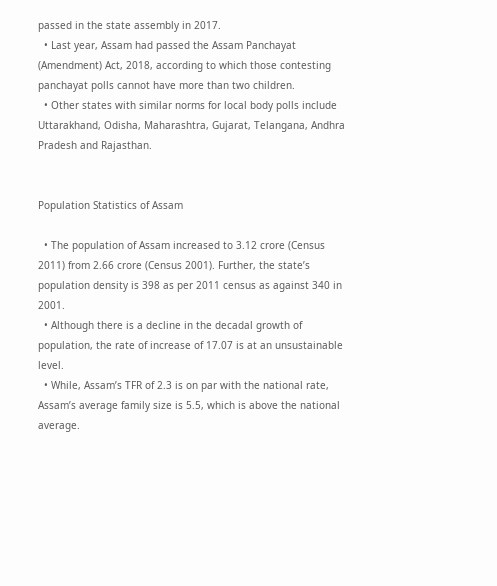passed in the state assembly in 2017.
  • Last year, Assam had passed the Assam Panchayat (Amendment) Act, 2018, according to which those contesting panchayat polls cannot have more than two children.
  • Other states with similar norms for local body polls include Uttarakhand, Odisha, Maharashtra, Gujarat, Telangana, Andhra Pradesh and Rajasthan.


Population Statistics of Assam

  • The population of Assam increased to 3.12 crore (Census 2011) from 2.66 crore (Census 2001). Further, the state’s population density is 398 as per 2011 census as against 340 in 2001.
  • Although there is a decline in the decadal growth of population, the rate of increase of 17.07 is at an unsustainable level.
  • While, Assam’s TFR of 2.3 is on par with the national rate, Assam’s average family size is 5.5, which is above the national average.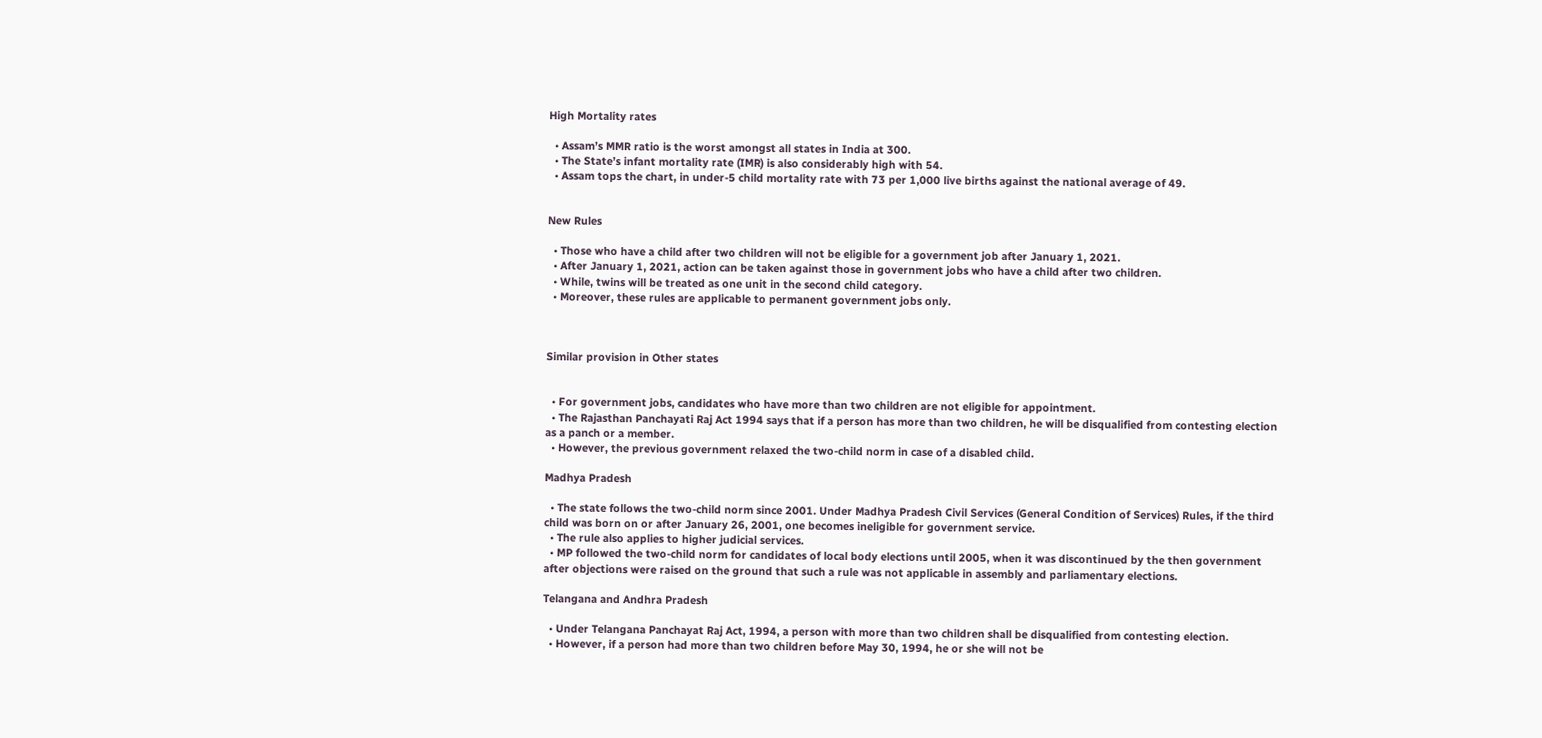High Mortality rates

  • Assam’s MMR ratio is the worst amongst all states in India at 300.
  • The State’s infant mortality rate (IMR) is also considerably high with 54.
  • Assam tops the chart, in under-5 child mortality rate with 73 per 1,000 live births against the national average of 49.


New Rules

  • Those who have a child after two children will not be eligible for a government job after January 1, 2021.
  • After January 1, 2021, action can be taken against those in government jobs who have a child after two children.
  • While, twins will be treated as one unit in the second child category.
  • Moreover, these rules are applicable to permanent government jobs only.



Similar provision in Other states


  • For government jobs, candidates who have more than two children are not eligible for appointment.
  • The Rajasthan Panchayati Raj Act 1994 says that if a person has more than two children, he will be disqualified from contesting election as a panch or a member.
  • However, the previous government relaxed the two-child norm in case of a disabled child.

Madhya Pradesh

  • The state follows the two-child norm since 2001. Under Madhya Pradesh Civil Services (General Condition of Services) Rules, if the third child was born on or after January 26, 2001, one becomes ineligible for government service.
  • The rule also applies to higher judicial services.
  • MP followed the two-child norm for candidates of local body elections until 2005, when it was discontinued by the then government after objections were raised on the ground that such a rule was not applicable in assembly and parliamentary elections.

Telangana and Andhra Pradesh

  • Under Telangana Panchayat Raj Act, 1994, a person with more than two children shall be disqualified from contesting election.
  • However, if a person had more than two children before May 30, 1994, he or she will not be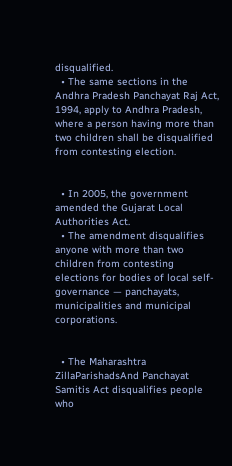disqualified.
  • The same sections in the Andhra Pradesh Panchayat Raj Act, 1994, apply to Andhra Pradesh, where a person having more than two children shall be disqualified from contesting election.


  • In 2005, the government amended the Gujarat Local Authorities Act.
  • The amendment disqualifies anyone with more than two children from contesting elections for bodies of local self-governance — panchayats, municipalities and municipal corporations.


  • The Maharashtra ZillaParishadsAnd Panchayat Samitis Act disqualifies people who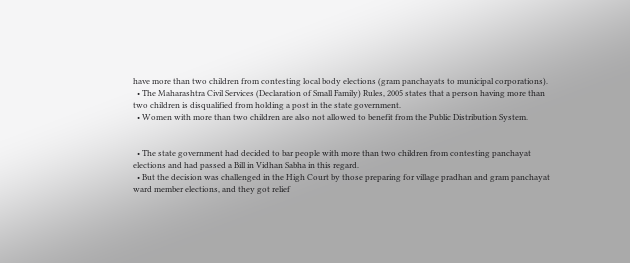have more than two children from contesting local body elections (gram panchayats to municipal corporations).
  • The Maharashtra Civil Services (Declaration of Small Family) Rules, 2005 states that a person having more than two children is disqualified from holding a post in the state government.
  • Women with more than two children are also not allowed to benefit from the Public Distribution System.


  • The state government had decided to bar people with more than two children from contesting panchayat elections and had passed a Bill in Vidhan Sabha in this regard.
  • But the decision was challenged in the High Court by those preparing for village pradhan and gram panchayat ward member elections, and they got relief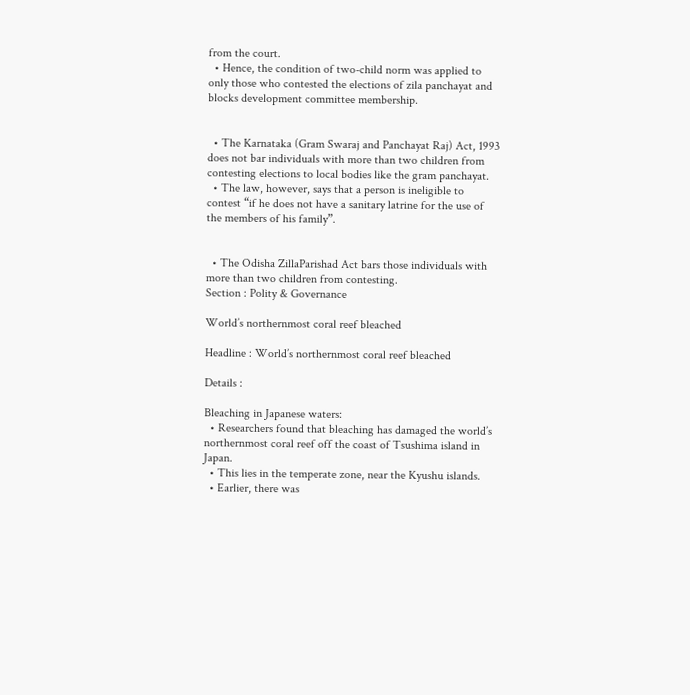from the court.
  • Hence, the condition of two-child norm was applied to only those who contested the elections of zila panchayat and blocks development committee membership.


  • The Karnataka (Gram Swaraj and Panchayat Raj) Act, 1993 does not bar individuals with more than two children from contesting elections to local bodies like the gram panchayat.
  • The law, however, says that a person is ineligible to contest “if he does not have a sanitary latrine for the use of the members of his family”.


  • The Odisha ZillaParishad Act bars those individuals with more than two children from contesting.
Section : Polity & Governance

World’s northernmost coral reef bleached

Headline : World’s northernmost coral reef bleached

Details :

Bleaching in Japanese waters:
  • Researchers found that bleaching has damaged the world’s northernmost coral reef off the coast of Tsushima island in Japan.
  • This lies in the temperate zone, near the Kyushu islands.
  • Earlier, there was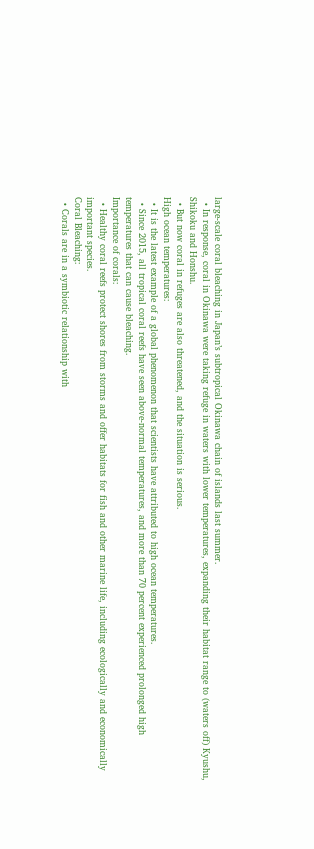large-scale coral bleaching in Japan’s subtropical Okinawa chain of islands last summer.
  • In response, coral in Okinawa were taking refuge in waters with lower temperatures, expanding their habitat range to (waters off) Kyushu, Shikoku and Honshu.
  • But now coral in refuges are also threatened, and the situation is serious.
High ocean temperatures:
  • It is the latest example of a global phenomenon that scientists have attributed to high ocean temperatures.
  • Since 2015, all tropical coral reefs have seen above-normal temperatures, and more than 70 percent experienced prolonged high temperatures that can cause bleaching.
Importance of corals:
  • Healthy coral reefs protect shores from storms and offer habitats for fish and other marine life, including ecologically and economically important species.
Coral Bleaching:
  • Corals are in a symbiotic relationship with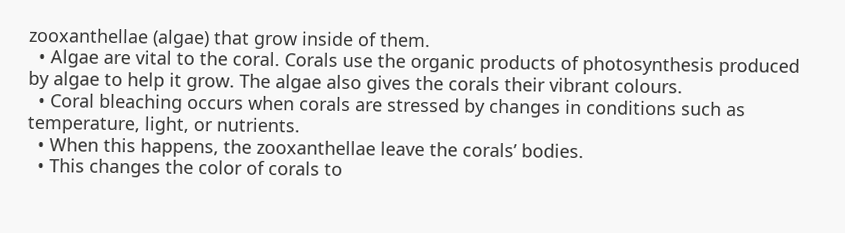zooxanthellae (algae) that grow inside of them.
  • Algae are vital to the coral. Corals use the organic products of photosynthesis produced by algae to help it grow. The algae also gives the corals their vibrant colours.
  • Coral bleaching occurs when corals are stressed by changes in conditions such as temperature, light, or nutrients.
  • When this happens, the zooxanthellae leave the corals’ bodies.
  • This changes the color of corals to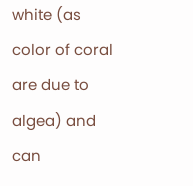white (as color of coral are due to algea) and can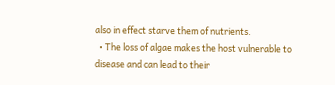also in effect starve them of nutrients.
  • The loss of algae makes the host vulnerable to disease and can lead to their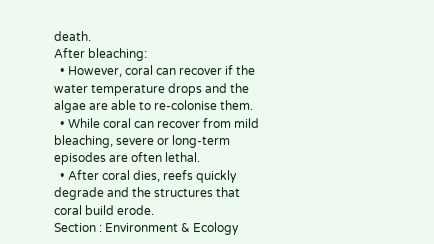death.
After bleaching:
  • However, coral can recover if the water temperature drops and the algae are able to re-colonise them.
  • While coral can recover from mild bleaching, severe or long-term episodes are often lethal.
  • After coral dies, reefs quickly degrade and the structures that coral build erode.
Section : Environment & Ecology